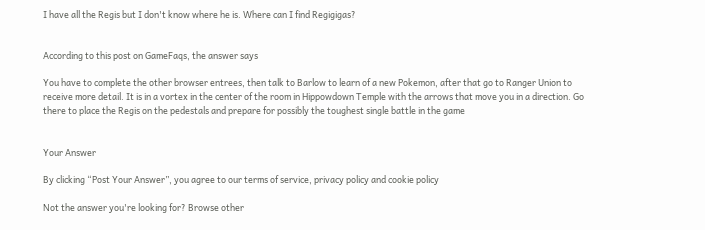I have all the Regis but I don't know where he is. Where can I find Regigigas?


According to this post on GameFaqs, the answer says

You have to complete the other browser entrees, then talk to Barlow to learn of a new Pokemon, after that go to Ranger Union to receive more detail. It is in a vortex in the center of the room in Hippowdown Temple with the arrows that move you in a direction. Go there to place the Regis on the pedestals and prepare for possibly the toughest single battle in the game


Your Answer

By clicking “Post Your Answer”, you agree to our terms of service, privacy policy and cookie policy

Not the answer you're looking for? Browse other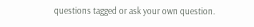questions tagged or ask your own question.